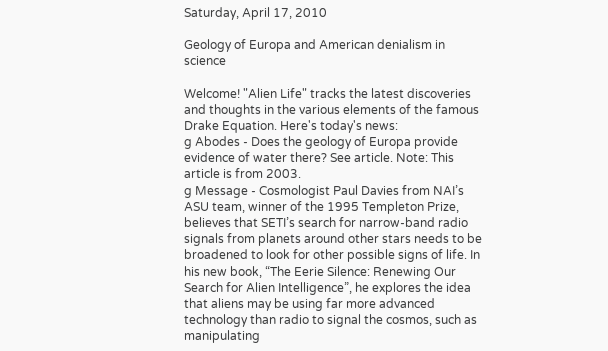Saturday, April 17, 2010

Geology of Europa and American denialism in science

Welcome! "Alien Life" tracks the latest discoveries and thoughts in the various elements of the famous Drake Equation. Here's today's news:
g Abodes - Does the geology of Europa provide evidence of water there? See article. Note: This article is from 2003.
g Message - Cosmologist Paul Davies from NAI’s ASU team, winner of the 1995 Templeton Prize, believes that SETI’s search for narrow-band radio signals from planets around other stars needs to be broadened to look for other possible signs of life. In his new book, “The Eerie Silence: Renewing Our Search for Alien Intelligence”, he explores the idea that aliens may be using far more advanced technology than radio to signal the cosmos, such as manipulating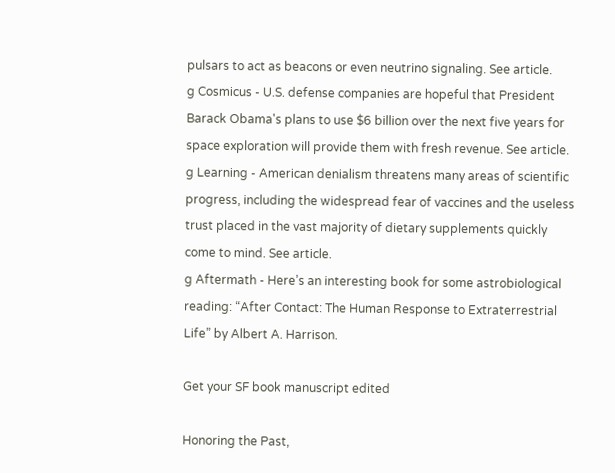pulsars to act as beacons or even neutrino signaling. See article.
g Cosmicus - U.S. defense companies are hopeful that President Barack Obama's plans to use $6 billion over the next five years for space exploration will provide them with fresh revenue. See article.
g Learning - American denialism threatens many areas of scientific progress, including the widespread fear of vaccines and the useless trust placed in the vast majority of dietary supplements quickly come to mind. See article.
g Aftermath - Here’s an interesting book for some astrobiological reading: “After Contact: The Human Response to Extraterrestrial Life” by Albert A. Harrison.

Get your SF book manuscript edited

Honoring the Past,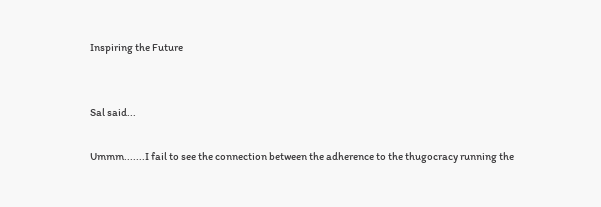Inspiring the Future


Sal said...

Ummm.......I fail to see the connection between the adherence to the thugocracy running the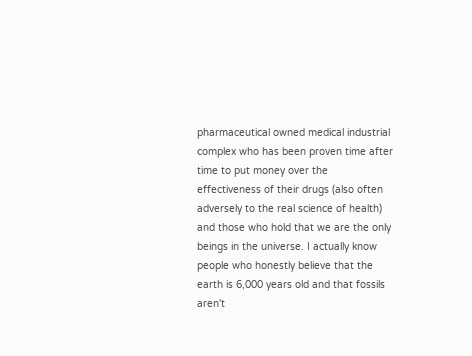pharmaceutical owned medical industrial complex who has been proven time after time to put money over the effectiveness of their drugs (also often adversely to the real science of health) and those who hold that we are the only beings in the universe. I actually know people who honestly believe that the earth is 6,000 years old and that fossils aren't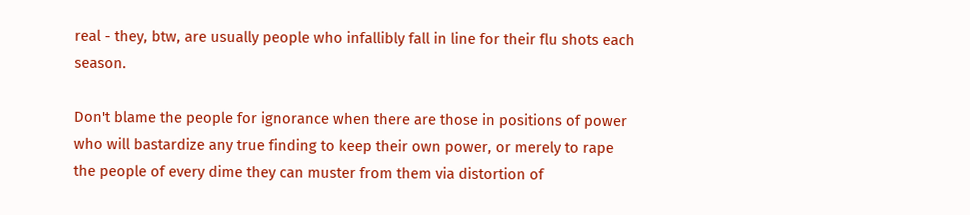real - they, btw, are usually people who infallibly fall in line for their flu shots each season.

Don't blame the people for ignorance when there are those in positions of power who will bastardize any true finding to keep their own power, or merely to rape the people of every dime they can muster from them via distortion of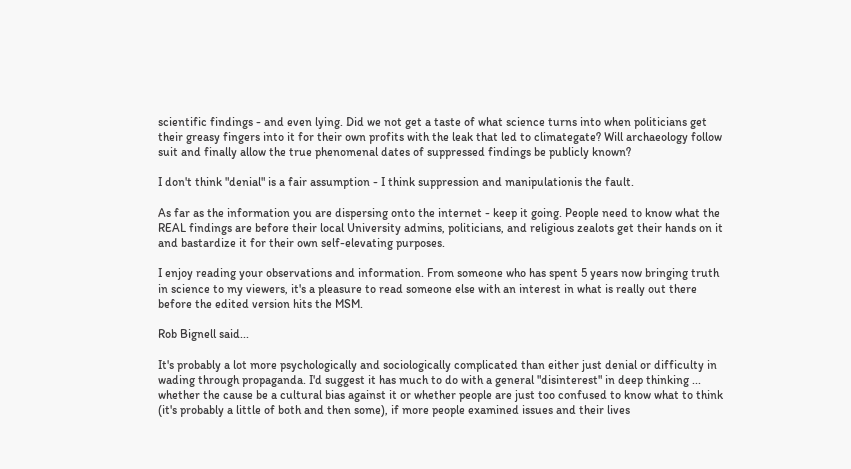scientific findings - and even lying. Did we not get a taste of what science turns into when politicians get their greasy fingers into it for their own profits with the leak that led to climategate? Will archaeology follow suit and finally allow the true phenomenal dates of suppressed findings be publicly known?

I don't think "denial" is a fair assumption - I think suppression and manipulationis the fault.

As far as the information you are dispersing onto the internet - keep it going. People need to know what the REAL findings are before their local University admins, politicians, and religious zealots get their hands on it and bastardize it for their own self-elevating purposes.

I enjoy reading your observations and information. From someone who has spent 5 years now bringing truth in science to my viewers, it's a pleasure to read someone else with an interest in what is really out there before the edited version hits the MSM.

Rob Bignell said...

It's probably a lot more psychologically and sociologically complicated than either just denial or difficulty in wading through propaganda. I'd suggest it has much to do with a general "disinterest" in deep thinking ... whether the cause be a cultural bias against it or whether people are just too confused to know what to think (it's probably a little of both and then some), if more people examined issues and their lives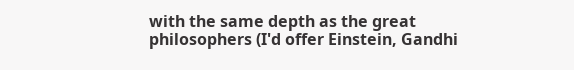with the same depth as the great philosophers (I'd offer Einstein, Gandhi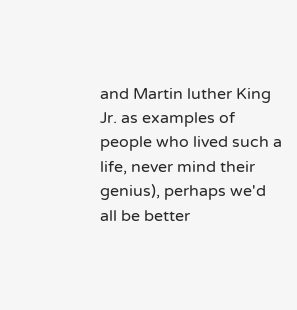and Martin luther King Jr. as examples of people who lived such a life, never mind their genius), perhaps we'd all be better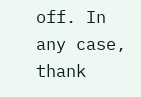off. In any case, thank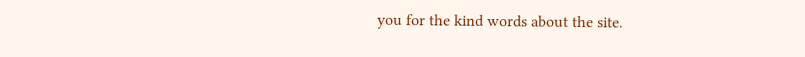you for the kind words about the site.